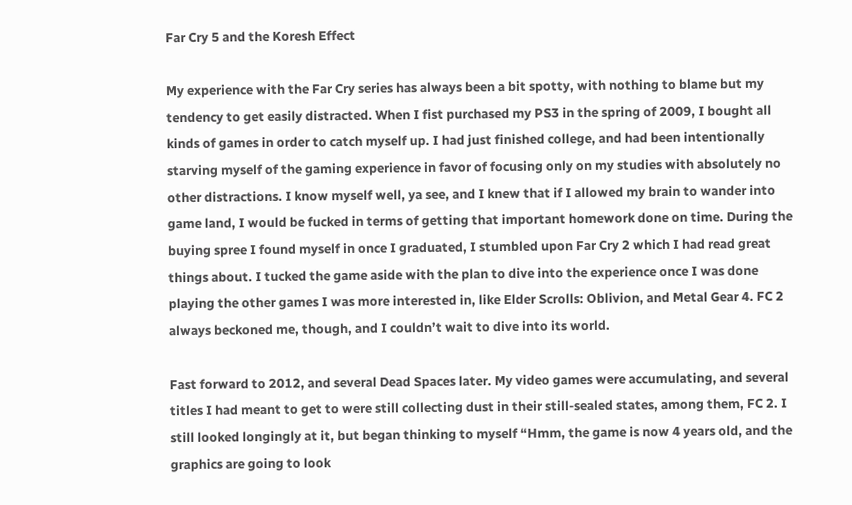Far Cry 5 and the Koresh Effect

My experience with the Far Cry series has always been a bit spotty, with nothing to blame but my tendency to get easily distracted. When I fist purchased my PS3 in the spring of 2009, I bought all kinds of games in order to catch myself up. I had just finished college, and had been intentionally starving myself of the gaming experience in favor of focusing only on my studies with absolutely no other distractions. I know myself well, ya see, and I knew that if I allowed my brain to wander into game land, I would be fucked in terms of getting that important homework done on time. During the buying spree I found myself in once I graduated, I stumbled upon Far Cry 2 which I had read great things about. I tucked the game aside with the plan to dive into the experience once I was done playing the other games I was more interested in, like Elder Scrolls: Oblivion, and Metal Gear 4. FC 2 always beckoned me, though, and I couldn’t wait to dive into its world.

Fast forward to 2012, and several Dead Spaces later. My video games were accumulating, and several titles I had meant to get to were still collecting dust in their still-sealed states, among them, FC 2. I still looked longingly at it, but began thinking to myself “Hmm, the game is now 4 years old, and the graphics are going to look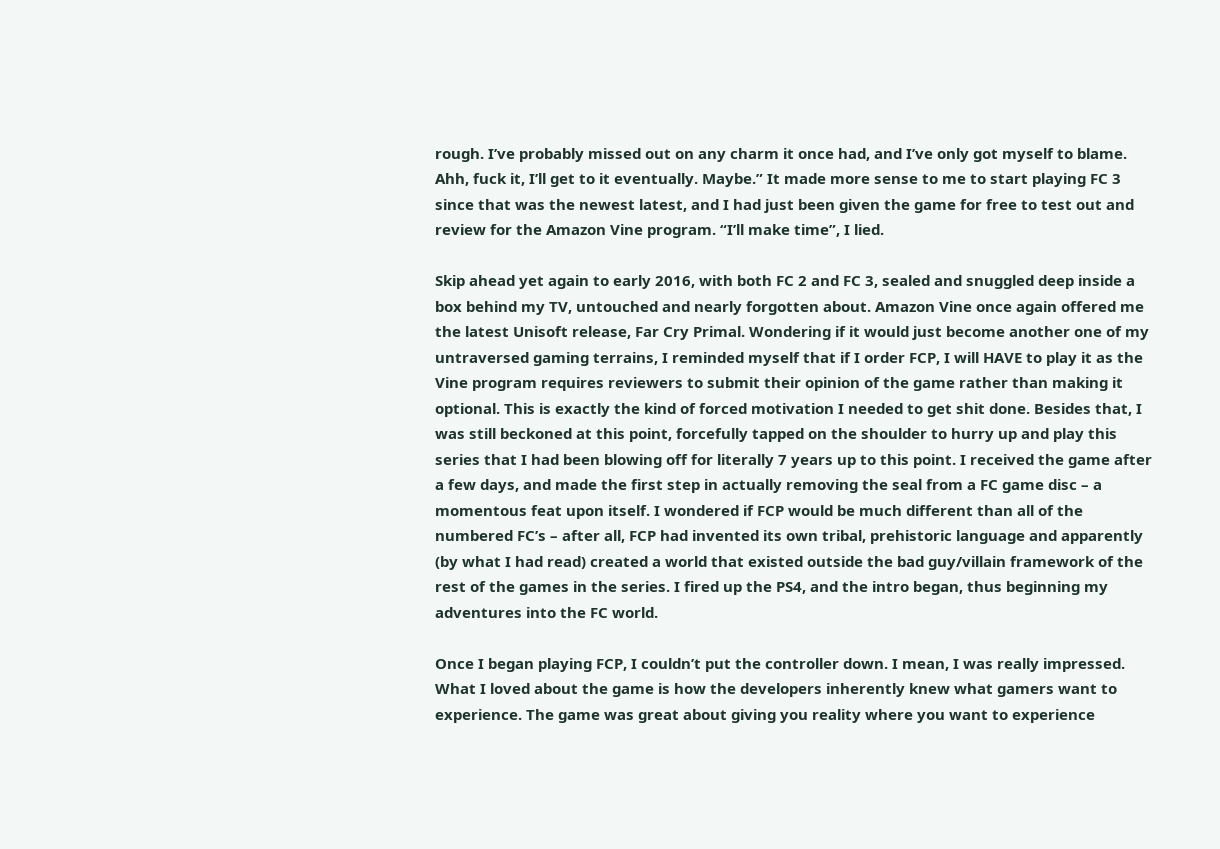rough. I’ve probably missed out on any charm it once had, and I’ve only got myself to blame. Ahh, fuck it, I’ll get to it eventually. Maybe.” It made more sense to me to start playing FC 3 since that was the newest latest, and I had just been given the game for free to test out and review for the Amazon Vine program. “I’ll make time”, I lied.

Skip ahead yet again to early 2016, with both FC 2 and FC 3, sealed and snuggled deep inside a box behind my TV, untouched and nearly forgotten about. Amazon Vine once again offered me the latest Unisoft release, Far Cry Primal. Wondering if it would just become another one of my untraversed gaming terrains, I reminded myself that if I order FCP, I will HAVE to play it as the Vine program requires reviewers to submit their opinion of the game rather than making it optional. This is exactly the kind of forced motivation I needed to get shit done. Besides that, I was still beckoned at this point, forcefully tapped on the shoulder to hurry up and play this series that I had been blowing off for literally 7 years up to this point. I received the game after a few days, and made the first step in actually removing the seal from a FC game disc – a momentous feat upon itself. I wondered if FCP would be much different than all of the numbered FC’s – after all, FCP had invented its own tribal, prehistoric language and apparently (by what I had read) created a world that existed outside the bad guy/villain framework of the rest of the games in the series. I fired up the PS4, and the intro began, thus beginning my adventures into the FC world.

Once I began playing FCP, I couldn’t put the controller down. I mean, I was really impressed.  What I loved about the game is how the developers inherently knew what gamers want to experience. The game was great about giving you reality where you want to experience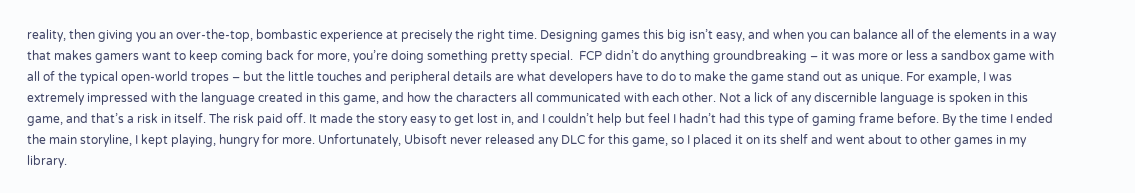reality, then giving you an over-the-top, bombastic experience at precisely the right time. Designing games this big isn’t easy, and when you can balance all of the elements in a way that makes gamers want to keep coming back for more, you’re doing something pretty special.  FCP didn’t do anything groundbreaking – it was more or less a sandbox game with all of the typical open-world tropes – but the little touches and peripheral details are what developers have to do to make the game stand out as unique. For example, I was extremely impressed with the language created in this game, and how the characters all communicated with each other. Not a lick of any discernible language is spoken in this game, and that’s a risk in itself. The risk paid off. It made the story easy to get lost in, and I couldn’t help but feel I hadn’t had this type of gaming frame before. By the time I ended the main storyline, I kept playing, hungry for more. Unfortunately, Ubisoft never released any DLC for this game, so I placed it on its shelf and went about to other games in my library.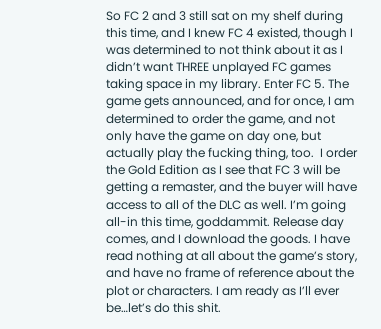So FC 2 and 3 still sat on my shelf during this time, and I knew FC 4 existed, though I was determined to not think about it as I didn’t want THREE unplayed FC games taking space in my library. Enter FC 5. The game gets announced, and for once, I am determined to order the game, and not only have the game on day one, but actually play the fucking thing, too.  I order the Gold Edition as I see that FC 3 will be getting a remaster, and the buyer will have access to all of the DLC as well. I’m going all-in this time, goddammit. Release day comes, and I download the goods. I have read nothing at all about the game’s story, and have no frame of reference about the plot or characters. I am ready as I’ll ever be…let’s do this shit.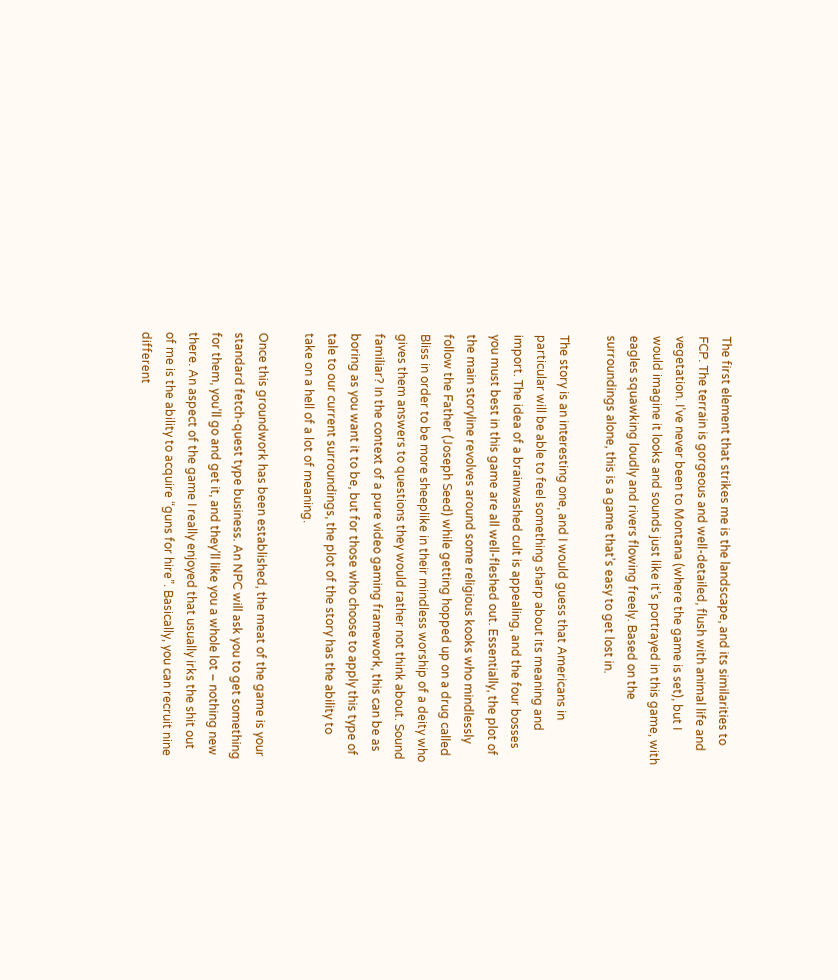The first element that strikes me is the landscape, and its similarities to FCP. The terrain is gorgeous and well-detailed, flush with animal life and vegetation. I’ve never been to Montana (where the game is set), but I would imagine it looks and sounds just like it’s portrayed in this game, with eagles squawking loudly and rivers flowing freely. Based on the surroundings alone, this is a game that’s easy to get lost in.

The story is an interesting one, and I would guess that Americans in particular will be able to feel something sharp about its meaning and import. The idea of a brainwashed cult is appealing, and the four bosses you must best in this game are all well-fleshed out. Essentially, the plot of the main storyline revolves around some religious kooks who mindlessly follow the Father (Joseph Seed) while getting hopped up on a drug called Bliss in order to be more sheeplike in their mindless worship of a deity who gives them answers to questions they would rather not think about. Sound familiar? In the context of a pure video gaming framework, this can be as boring as you want it to be, but for those who choose to apply this type of tale to our current surroundings, the plot of the story has the ability to take on a hell of a lot of meaning.

Once this groundwork has been established, the meat of the game is your standard fetch-quest type business. An NPC will ask you to get something for them, you’ll go and get it, and they’ll like you a whole lot – nothing new there. An aspect of the game I really enjoyed that usually irks the shit out of me is the ability to acquire “guns for hire”. Basically, you can recruit nine different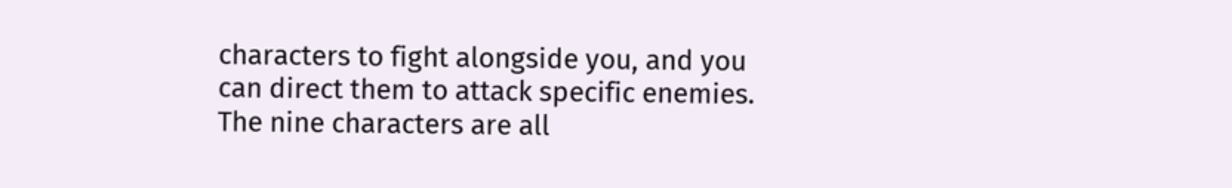characters to fight alongside you, and you can direct them to attack specific enemies. The nine characters are all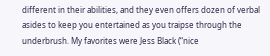different in their abilities, and they even offers dozen of verbal asides to keep you entertained as you traipse through the underbrush. My favorites were Jess Black (“nice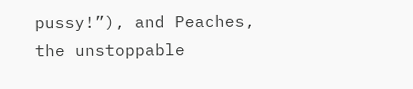pussy!”), and Peaches, the unstoppable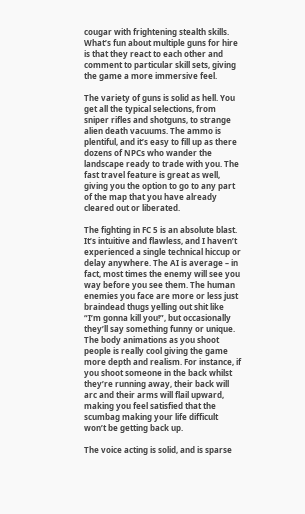cougar with frightening stealth skills. What’s fun about multiple guns for hire is that they react to each other and comment to particular skill sets, giving the game a more immersive feel.

The variety of guns is solid as hell. You get all the typical selections, from sniper rifles and shotguns, to strange alien death vacuums. The ammo is plentiful, and it’s easy to fill up as there dozens of NPCs who wander the landscape ready to trade with you. The fast travel feature is great as well, giving you the option to go to any part of the map that you have already cleared out or liberated.

The fighting in FC 5 is an absolute blast. It’s intuitive and flawless, and I haven’t experienced a single technical hiccup or delay anywhere. The AI is average – in fact, most times the enemy will see you way before you see them. The human enemies you face are more or less just braindead thugs yelling out shit like “I’m gonna kill you!”, but occasionally they’ll say something funny or unique. The body animations as you shoot people is really cool giving the game more depth and realism. For instance, if you shoot someone in the back whilst they’re running away, their back will arc and their arms will flail upward, making you feel satisfied that the scumbag making your life difficult won’t be getting back up.

The voice acting is solid, and is sparse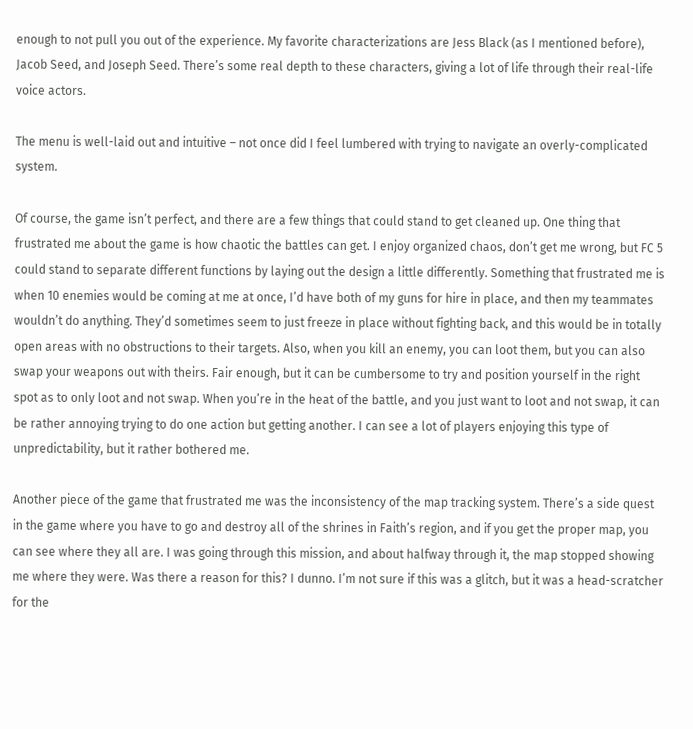enough to not pull you out of the experience. My favorite characterizations are Jess Black (as I mentioned before), Jacob Seed, and Joseph Seed. There’s some real depth to these characters, giving a lot of life through their real-life voice actors.

The menu is well-laid out and intuitive – not once did I feel lumbered with trying to navigate an overly-complicated system.

Of course, the game isn’t perfect, and there are a few things that could stand to get cleaned up. One thing that frustrated me about the game is how chaotic the battles can get. I enjoy organized chaos, don’t get me wrong, but FC 5 could stand to separate different functions by laying out the design a little differently. Something that frustrated me is when 10 enemies would be coming at me at once, I’d have both of my guns for hire in place, and then my teammates wouldn’t do anything. They’d sometimes seem to just freeze in place without fighting back, and this would be in totally open areas with no obstructions to their targets. Also, when you kill an enemy, you can loot them, but you can also swap your weapons out with theirs. Fair enough, but it can be cumbersome to try and position yourself in the right spot as to only loot and not swap. When you’re in the heat of the battle, and you just want to loot and not swap, it can be rather annoying trying to do one action but getting another. I can see a lot of players enjoying this type of unpredictability, but it rather bothered me.

Another piece of the game that frustrated me was the inconsistency of the map tracking system. There’s a side quest in the game where you have to go and destroy all of the shrines in Faith’s region, and if you get the proper map, you can see where they all are. I was going through this mission, and about halfway through it, the map stopped showing me where they were. Was there a reason for this? I dunno. I’m not sure if this was a glitch, but it was a head-scratcher for the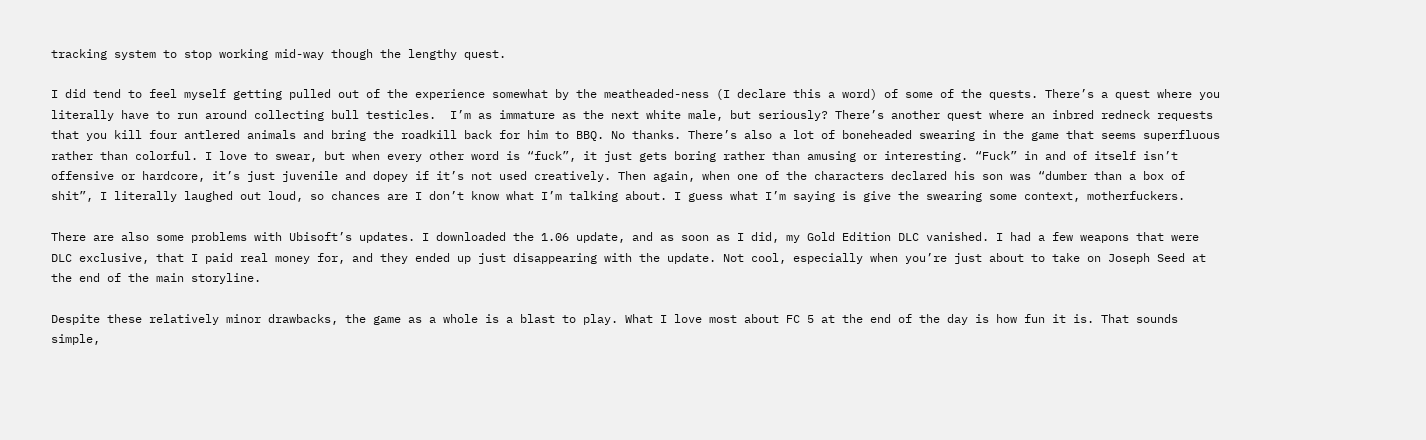tracking system to stop working mid-way though the lengthy quest.

I did tend to feel myself getting pulled out of the experience somewhat by the meatheaded-ness (I declare this a word) of some of the quests. There’s a quest where you literally have to run around collecting bull testicles.  I’m as immature as the next white male, but seriously? There’s another quest where an inbred redneck requests that you kill four antlered animals and bring the roadkill back for him to BBQ. No thanks. There’s also a lot of boneheaded swearing in the game that seems superfluous rather than colorful. I love to swear, but when every other word is “fuck”, it just gets boring rather than amusing or interesting. “Fuck” in and of itself isn’t offensive or hardcore, it’s just juvenile and dopey if it’s not used creatively. Then again, when one of the characters declared his son was “dumber than a box of shit”, I literally laughed out loud, so chances are I don’t know what I’m talking about. I guess what I’m saying is give the swearing some context, motherfuckers.

There are also some problems with Ubisoft’s updates. I downloaded the 1.06 update, and as soon as I did, my Gold Edition DLC vanished. I had a few weapons that were DLC exclusive, that I paid real money for, and they ended up just disappearing with the update. Not cool, especially when you’re just about to take on Joseph Seed at the end of the main storyline.

Despite these relatively minor drawbacks, the game as a whole is a blast to play. What I love most about FC 5 at the end of the day is how fun it is. That sounds simple,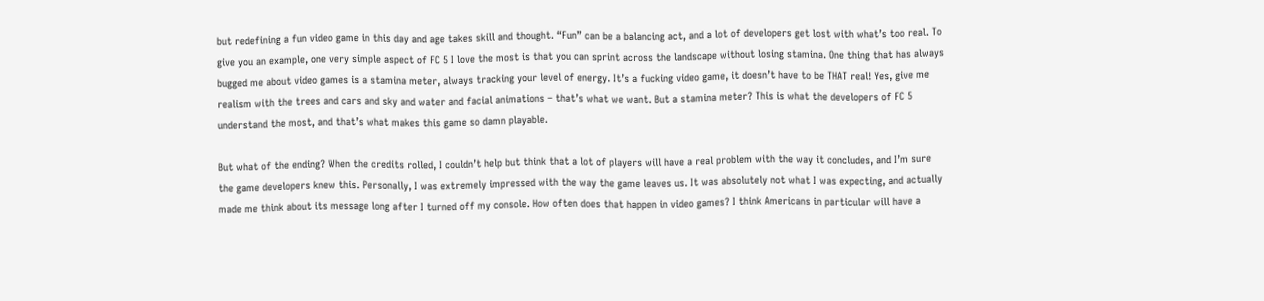but redefining a fun video game in this day and age takes skill and thought. “Fun” can be a balancing act, and a lot of developers get lost with what’s too real. To give you an example, one very simple aspect of FC 5 I love the most is that you can sprint across the landscape without losing stamina. One thing that has always bugged me about video games is a stamina meter, always tracking your level of energy. It’s a fucking video game, it doesn’t have to be THAT real! Yes, give me realism with the trees and cars and sky and water and facial animations – that’s what we want. But a stamina meter? This is what the developers of FC 5 understand the most, and that’s what makes this game so damn playable.

But what of the ending? When the credits rolled, I couldn’t help but think that a lot of players will have a real problem with the way it concludes, and I’m sure the game developers knew this. Personally, I was extremely impressed with the way the game leaves us. It was absolutely not what I was expecting, and actually made me think about its message long after I turned off my console. How often does that happen in video games? I think Americans in particular will have a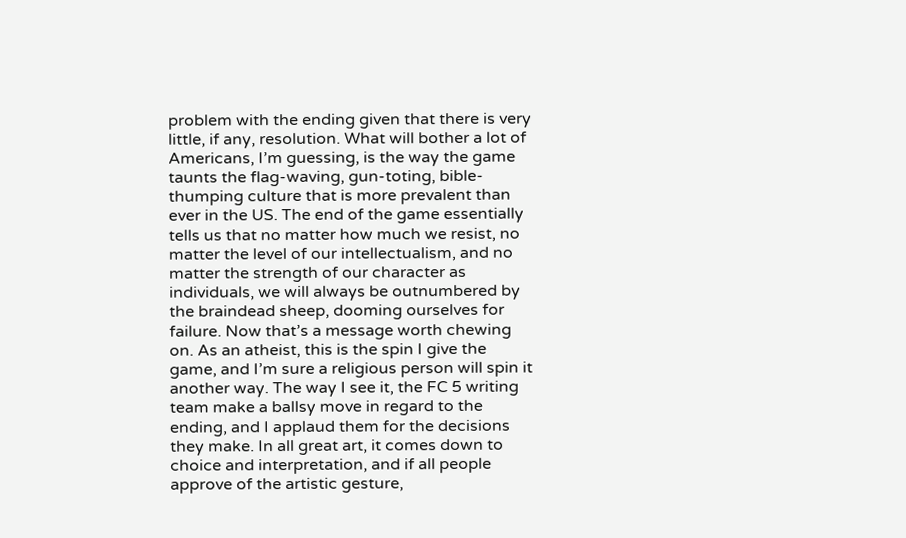problem with the ending given that there is very little, if any, resolution. What will bother a lot of Americans, I’m guessing, is the way the game taunts the flag-waving, gun-toting, bible-thumping culture that is more prevalent than ever in the US. The end of the game essentially tells us that no matter how much we resist, no matter the level of our intellectualism, and no matter the strength of our character as individuals, we will always be outnumbered by the braindead sheep, dooming ourselves for failure. Now that’s a message worth chewing on. As an atheist, this is the spin I give the game, and I’m sure a religious person will spin it another way. The way I see it, the FC 5 writing team make a ballsy move in regard to the ending, and I applaud them for the decisions they make. In all great art, it comes down to choice and interpretation, and if all people approve of the artistic gesture,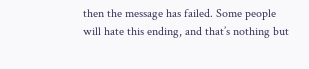then the message has failed. Some people will hate this ending, and that’s nothing but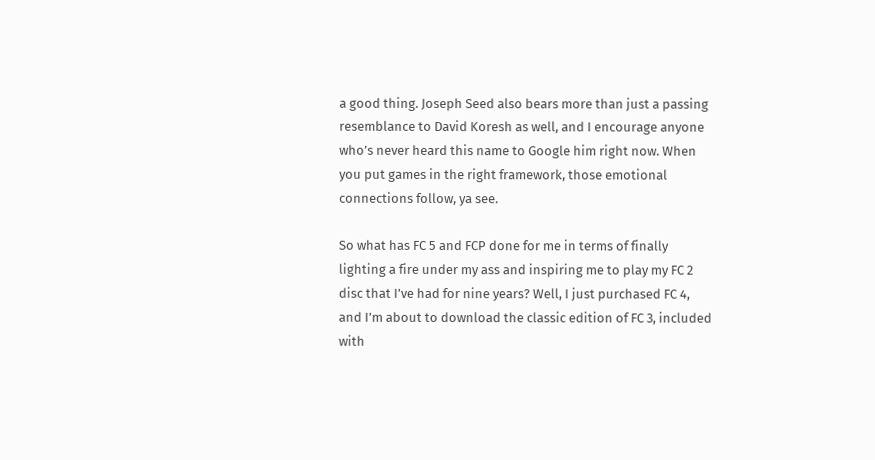a good thing. Joseph Seed also bears more than just a passing resemblance to David Koresh as well, and I encourage anyone who’s never heard this name to Google him right now. When you put games in the right framework, those emotional connections follow, ya see.

So what has FC 5 and FCP done for me in terms of finally lighting a fire under my ass and inspiring me to play my FC 2 disc that I’ve had for nine years? Well, I just purchased FC 4, and I’m about to download the classic edition of FC 3, included with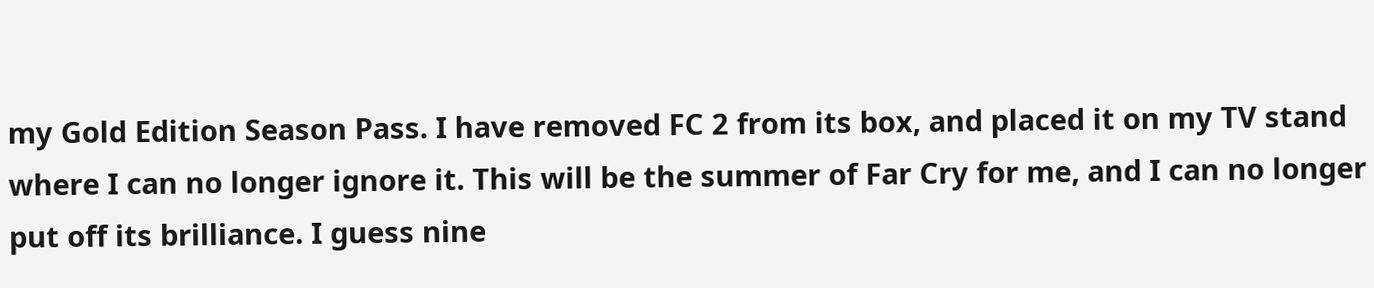my Gold Edition Season Pass. I have removed FC 2 from its box, and placed it on my TV stand where I can no longer ignore it. This will be the summer of Far Cry for me, and I can no longer put off its brilliance. I guess nine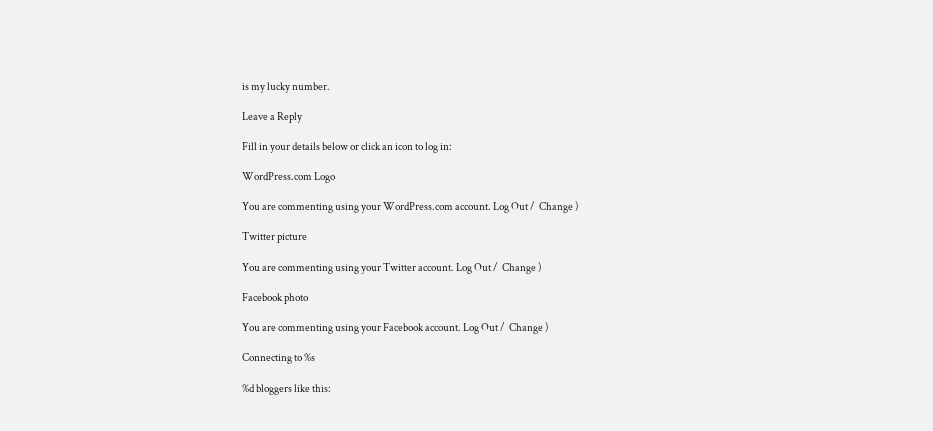is my lucky number.

Leave a Reply

Fill in your details below or click an icon to log in:

WordPress.com Logo

You are commenting using your WordPress.com account. Log Out /  Change )

Twitter picture

You are commenting using your Twitter account. Log Out /  Change )

Facebook photo

You are commenting using your Facebook account. Log Out /  Change )

Connecting to %s

%d bloggers like this: